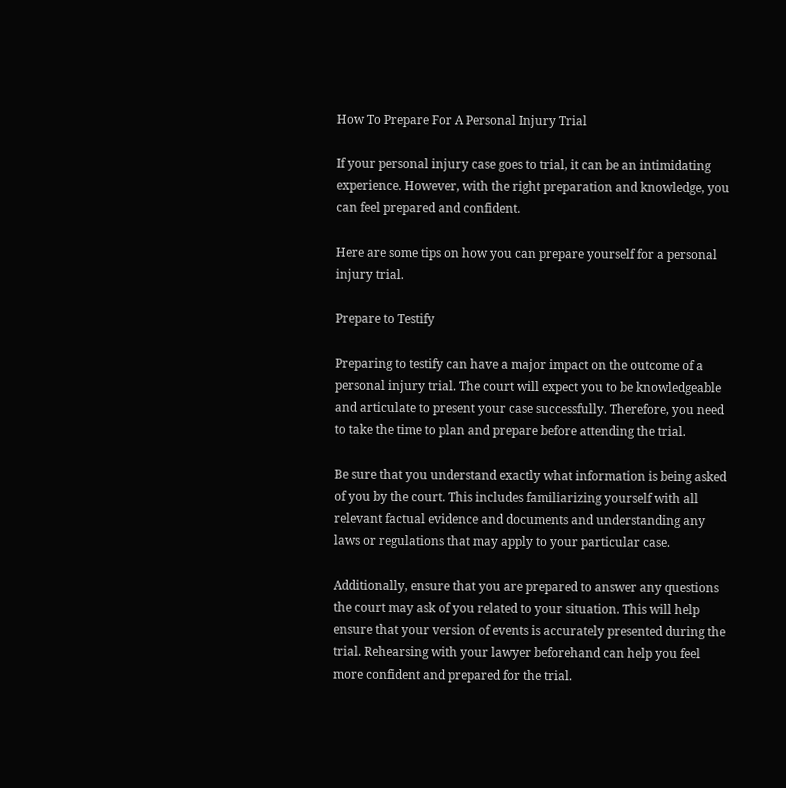How To Prepare For A Personal Injury Trial

If your personal injury case goes to trial, it can be an intimidating experience. However, with the right preparation and knowledge, you can feel prepared and confident.

Here are some tips on how you can prepare yourself for a personal injury trial.

Prepare to Testify

Preparing to testify can have a major impact on the outcome of a personal injury trial. The court will expect you to be knowledgeable and articulate to present your case successfully. Therefore, you need to take the time to plan and prepare before attending the trial.

Be sure that you understand exactly what information is being asked of you by the court. This includes familiarizing yourself with all relevant factual evidence and documents and understanding any laws or regulations that may apply to your particular case.

Additionally, ensure that you are prepared to answer any questions the court may ask of you related to your situation. This will help ensure that your version of events is accurately presented during the trial. Rehearsing with your lawyer beforehand can help you feel more confident and prepared for the trial.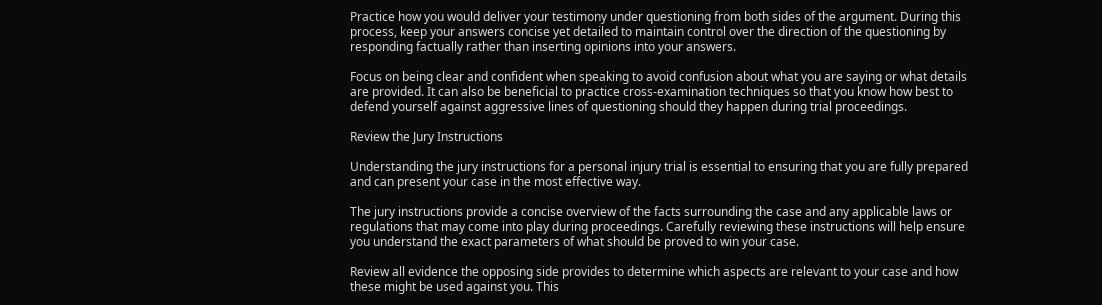Practice how you would deliver your testimony under questioning from both sides of the argument. During this process, keep your answers concise yet detailed to maintain control over the direction of the questioning by responding factually rather than inserting opinions into your answers.

Focus on being clear and confident when speaking to avoid confusion about what you are saying or what details are provided. It can also be beneficial to practice cross-examination techniques so that you know how best to defend yourself against aggressive lines of questioning should they happen during trial proceedings.

Review the Jury Instructions

Understanding the jury instructions for a personal injury trial is essential to ensuring that you are fully prepared and can present your case in the most effective way.

The jury instructions provide a concise overview of the facts surrounding the case and any applicable laws or regulations that may come into play during proceedings. Carefully reviewing these instructions will help ensure you understand the exact parameters of what should be proved to win your case.

Review all evidence the opposing side provides to determine which aspects are relevant to your case and how these might be used against you. This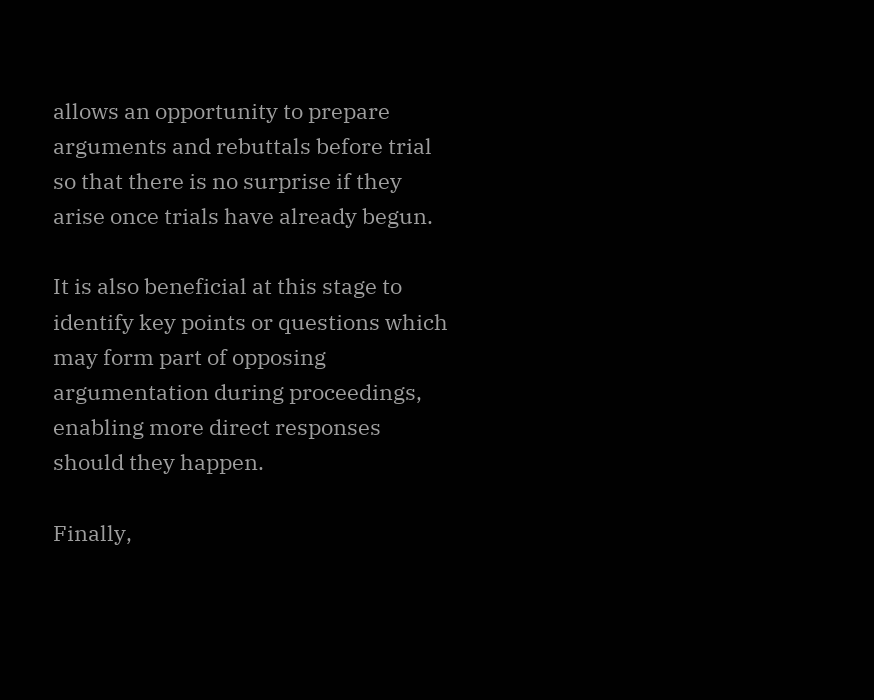allows an opportunity to prepare arguments and rebuttals before trial so that there is no surprise if they arise once trials have already begun.

It is also beneficial at this stage to identify key points or questions which may form part of opposing argumentation during proceedings, enabling more direct responses should they happen.

Finally,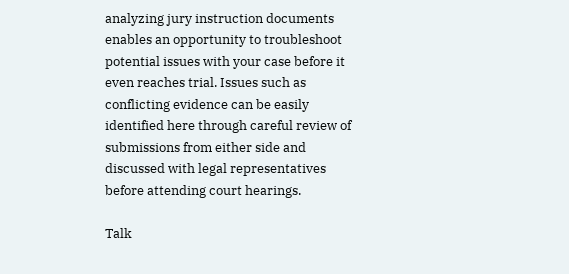analyzing jury instruction documents enables an opportunity to troubleshoot potential issues with your case before it even reaches trial. Issues such as conflicting evidence can be easily identified here through careful review of submissions from either side and discussed with legal representatives before attending court hearings.

Talk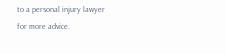to a personal injury lawyer for more advice.